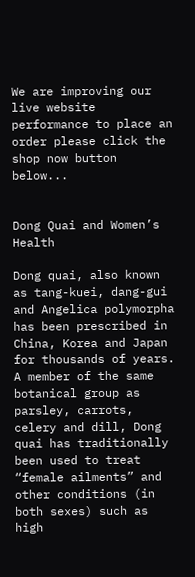We are improving our live website performance to place an order please click the shop now button below...


Dong Quai and Women’s Health

Dong quai, also known as tang-kuei, dang-gui and Angelica polymorpha has been prescribed in China, Korea and Japan for thousands of years.  A member of the same botanical group as parsley, carrots, celery and dill, Dong quai has traditionally been used to treat “female ailments” and other conditions (in both sexes) such as high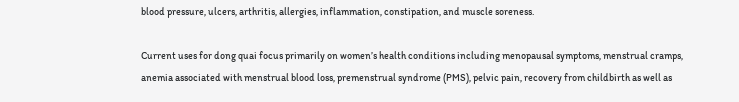blood pressure, ulcers, arthritis, allergies, inflammation, constipation, and muscle soreness.

Current uses for dong quai focus primarily on women’s health conditions including menopausal symptoms, menstrual cramps, anemia associated with menstrual blood loss, premenstrual syndrome (PMS), pelvic pain, recovery from childbirth as well as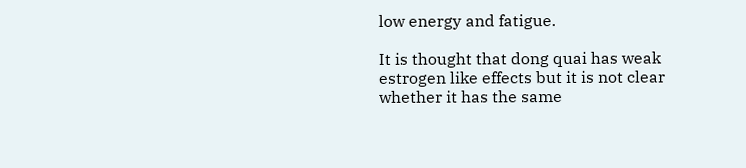low energy and fatigue.

It is thought that dong quai has weak estrogen like effects but it is not clear whether it has the same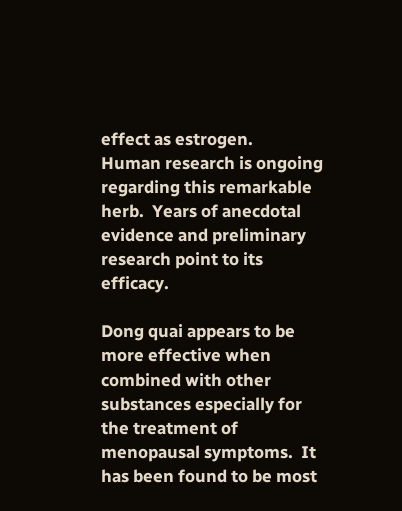effect as estrogen.   Human research is ongoing regarding this remarkable herb.  Years of anecdotal evidence and preliminary research point to its efficacy.

Dong quai appears to be more effective when combined with other substances especially for the treatment of menopausal symptoms.  It has been found to be most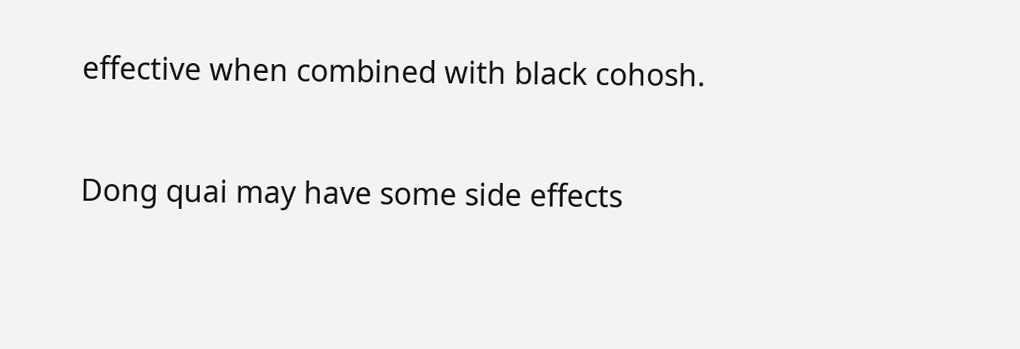effective when combined with black cohosh.

Dong quai may have some side effects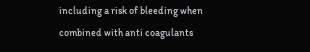including a risk of bleeding when combined with anti coagulants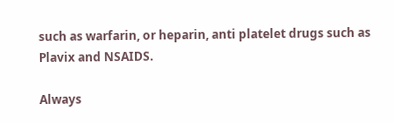such as warfarin, or heparin, anti platelet drugs such as Plavix and NSAIDS.

Always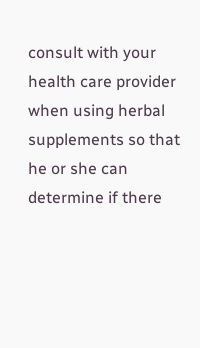consult with your health care provider when using herbal supplements so that he or she can determine if there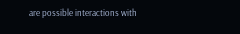are possible interactions with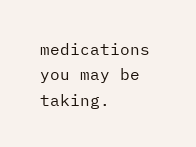medications you may be taking.